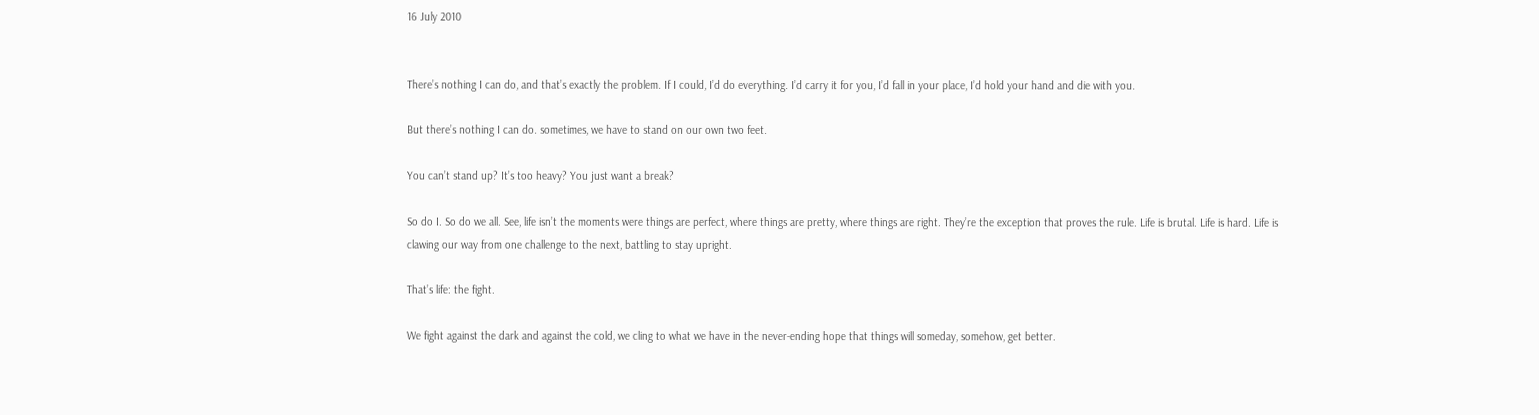16 July 2010


There’s nothing I can do, and that’s exactly the problem. If I could, I’d do everything. I’d carry it for you, I’d fall in your place, I’d hold your hand and die with you.

But there’s nothing I can do. sometimes, we have to stand on our own two feet.

You can’t stand up? It’s too heavy? You just want a break?

So do I. So do we all. See, life isn’t the moments were things are perfect, where things are pretty, where things are right. They’re the exception that proves the rule. Life is brutal. Life is hard. Life is clawing our way from one challenge to the next, battling to stay upright.

That’s life: the fight.

We fight against the dark and against the cold, we cling to what we have in the never-ending hope that things will someday, somehow, get better.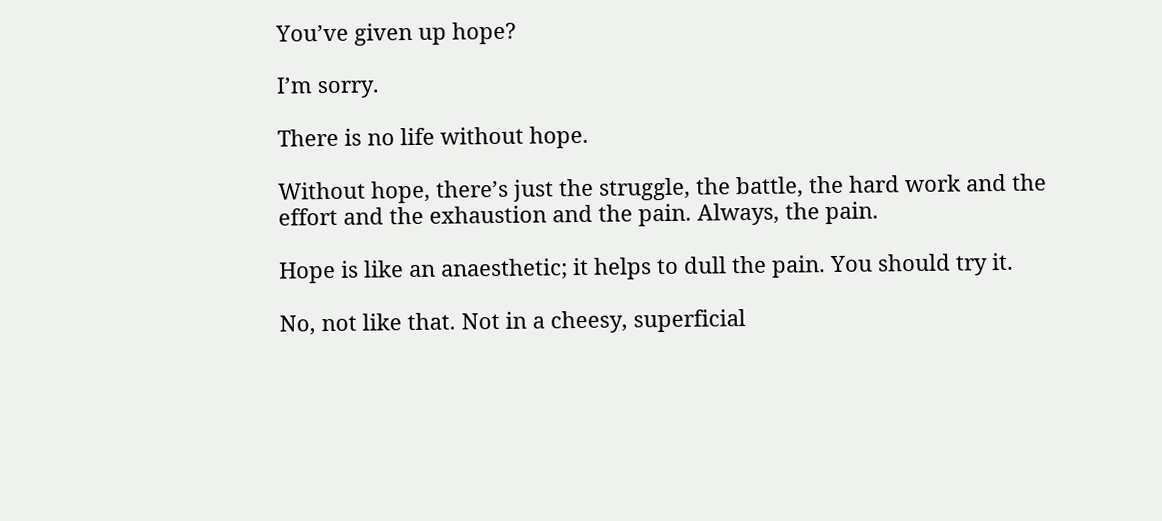You’ve given up hope?

I’m sorry.

There is no life without hope.

Without hope, there’s just the struggle, the battle, the hard work and the effort and the exhaustion and the pain. Always, the pain.

Hope is like an anaesthetic; it helps to dull the pain. You should try it.

No, not like that. Not in a cheesy, superficial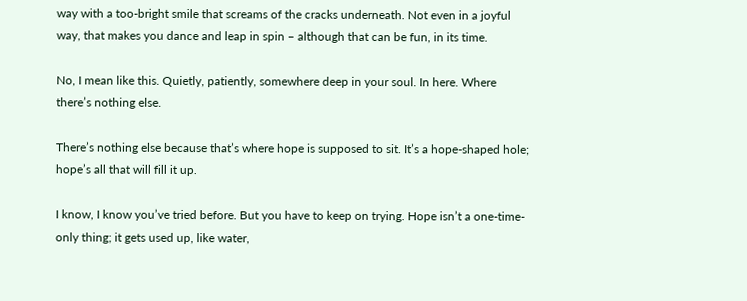way with a too-bright smile that screams of the cracks underneath. Not even in a joyful way, that makes you dance and leap in spin – although that can be fun, in its time.

No, I mean like this. Quietly, patiently, somewhere deep in your soul. In here. Where there’s nothing else.

There’s nothing else because that’s where hope is supposed to sit. It’s a hope-shaped hole; hope’s all that will fill it up.

I know, I know you’ve tried before. But you have to keep on trying. Hope isn’t a one-time-only thing; it gets used up, like water,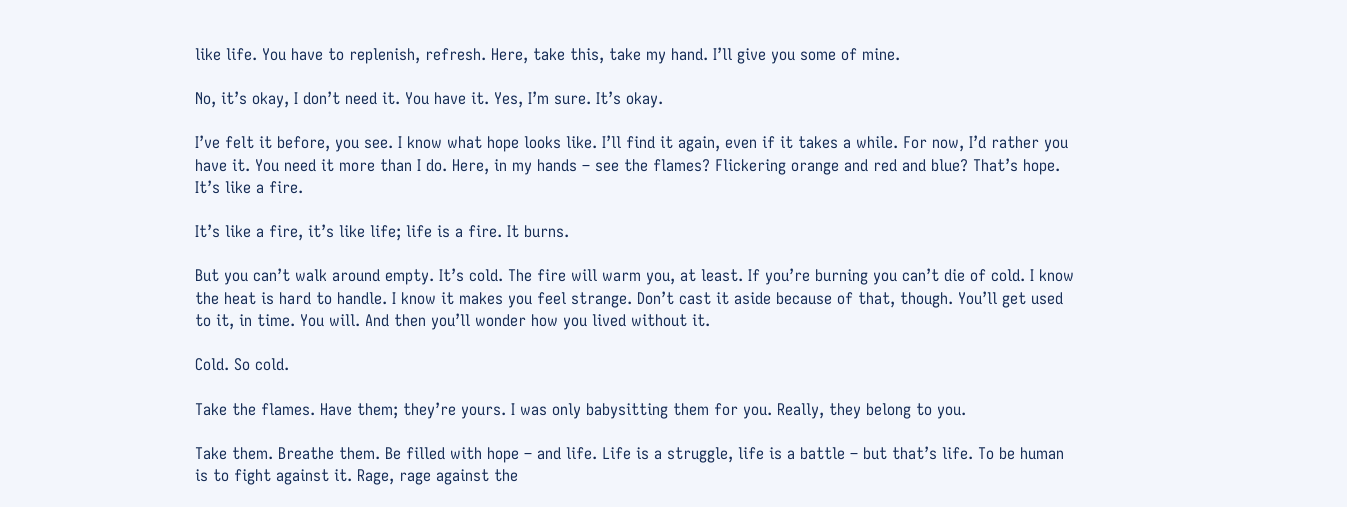like life. You have to replenish, refresh. Here, take this, take my hand. I’ll give you some of mine.

No, it’s okay, I don’t need it. You have it. Yes, I’m sure. It’s okay.

I’ve felt it before, you see. I know what hope looks like. I’ll find it again, even if it takes a while. For now, I’d rather you have it. You need it more than I do. Here, in my hands – see the flames? Flickering orange and red and blue? That’s hope. It’s like a fire.

It’s like a fire, it’s like life; life is a fire. It burns.

But you can’t walk around empty. It’s cold. The fire will warm you, at least. If you’re burning you can’t die of cold. I know the heat is hard to handle. I know it makes you feel strange. Don’t cast it aside because of that, though. You’ll get used to it, in time. You will. And then you’ll wonder how you lived without it.

Cold. So cold.

Take the flames. Have them; they’re yours. I was only babysitting them for you. Really, they belong to you.

Take them. Breathe them. Be filled with hope – and life. Life is a struggle, life is a battle – but that’s life. To be human is to fight against it. Rage, rage against the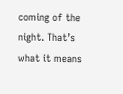coming of the night. That’s what it means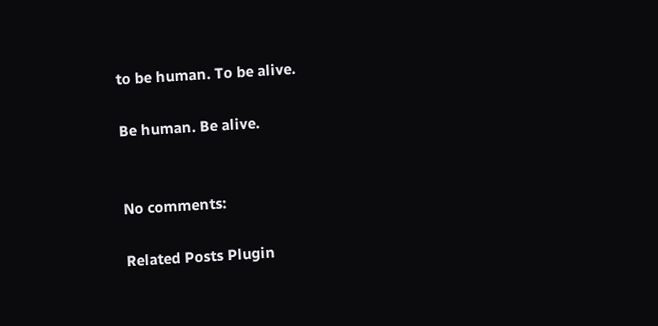to be human. To be alive.

Be human. Be alive.


No comments:

Related Posts Plugin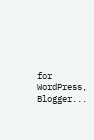for WordPress, Blogger...